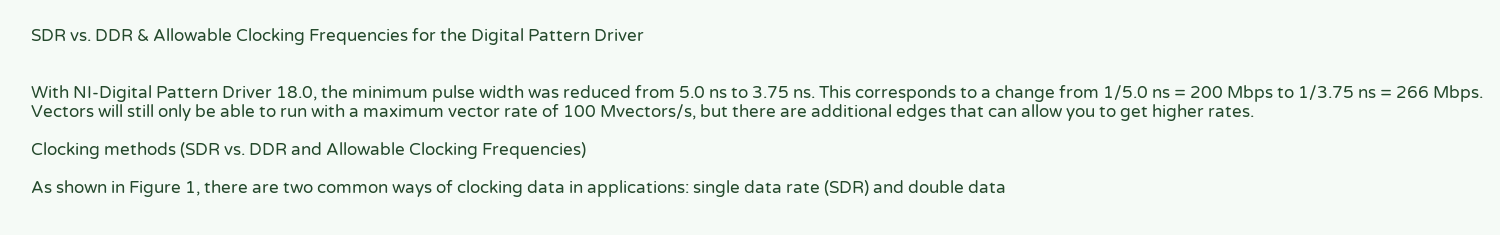SDR vs. DDR & Allowable Clocking Frequencies for the Digital Pattern Driver


With NI-Digital Pattern Driver 18.0, the minimum pulse width was reduced from 5.0 ns to 3.75 ns. This corresponds to a change from 1/5.0 ns = 200 Mbps to 1/3.75 ns = 266 Mbps. Vectors will still only be able to run with a maximum vector rate of 100 Mvectors/s, but there are additional edges that can allow you to get higher rates.

Clocking methods (SDR vs. DDR and Allowable Clocking Frequencies)

As shown in Figure 1, there are two common ways of clocking data in applications: single data rate (SDR) and double data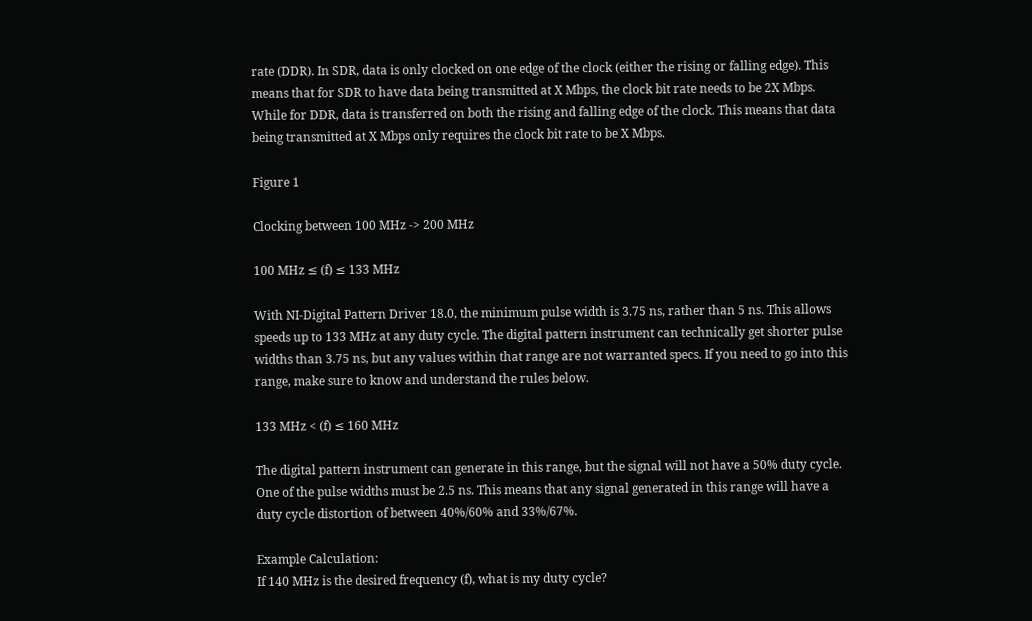rate (DDR). In SDR, data is only clocked on one edge of the clock (either the rising or falling edge). This means that for SDR to have data being transmitted at X Mbps, the clock bit rate needs to be 2X Mbps. While for DDR, data is transferred on both the rising and falling edge of the clock. This means that data being transmitted at X Mbps only requires the clock bit rate to be X Mbps.

Figure 1

Clocking between 100 MHz -> 200 MHz

100 MHz ≤ (f) ≤ 133 MHz

With NI-Digital Pattern Driver 18.0, the minimum pulse width is 3.75 ns, rather than 5 ns. This allows speeds up to 133 MHz at any duty cycle. The digital pattern instrument can technically get shorter pulse widths than 3.75 ns, but any values within that range are not warranted specs. If you need to go into this range, make sure to know and understand the rules below.

133 MHz < (f) ≤ 160 MHz

The digital pattern instrument can generate in this range, but the signal will not have a 50% duty cycle. One of the pulse widths must be 2.5 ns. This means that any signal generated in this range will have a duty cycle distortion of between 40%/60% and 33%/67%.

Example Calculation:
If 140 MHz is the desired frequency (f), what is my duty cycle?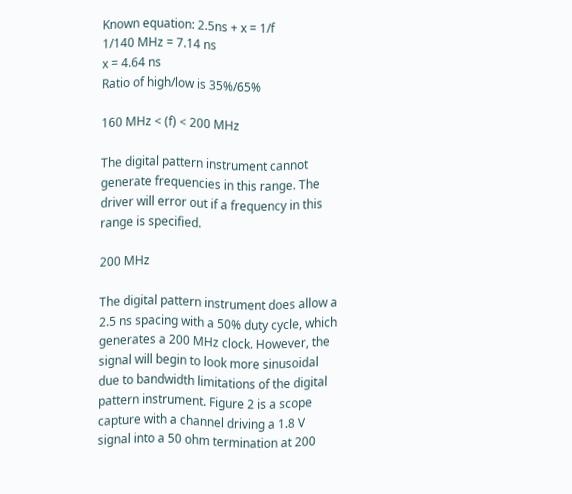Known equation: 2.5ns + x = 1/f
1/140 MHz = 7.14 ns
x = 4.64 ns
Ratio of high/low is 35%/65%

160 MHz < (f) < 200 MHz

The digital pattern instrument cannot generate frequencies in this range. The driver will error out if a frequency in this range is specified.

200 MHz

The digital pattern instrument does allow a 2.5 ns spacing with a 50% duty cycle, which generates a 200 MHz clock. However, the signal will begin to look more sinusoidal due to bandwidth limitations of the digital pattern instrument. Figure 2 is a scope capture with a channel driving a 1.8 V signal into a 50 ohm termination at 200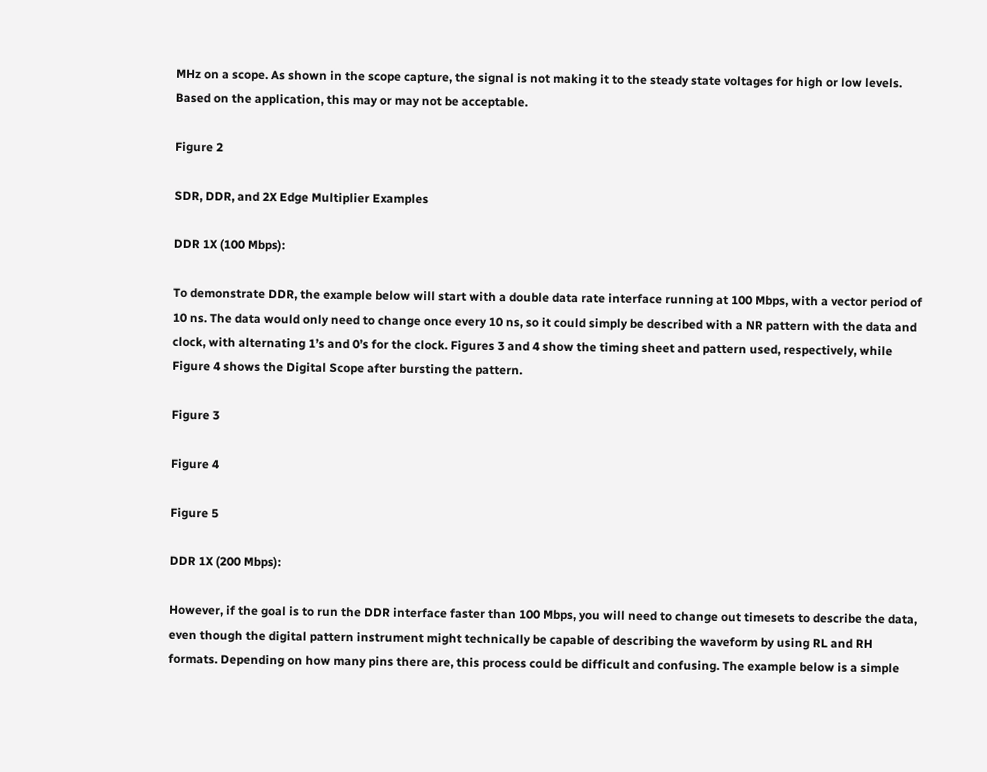MHz on a scope. As shown in the scope capture, the signal is not making it to the steady state voltages for high or low levels. Based on the application, this may or may not be acceptable.

Figure 2

SDR, DDR, and 2X Edge Multiplier Examples

DDR 1X (100 Mbps):

To demonstrate DDR, the example below will start with a double data rate interface running at 100 Mbps, with a vector period of 10 ns. The data would only need to change once every 10 ns, so it could simply be described with a NR pattern with the data and clock, with alternating 1’s and 0’s for the clock. Figures 3 and 4 show the timing sheet and pattern used, respectively, while Figure 4 shows the Digital Scope after bursting the pattern.

Figure 3

Figure 4

Figure 5

DDR 1X (200 Mbps):

However, if the goal is to run the DDR interface faster than 100 Mbps, you will need to change out timesets to describe the data, even though the digital pattern instrument might technically be capable of describing the waveform by using RL and RH formats. Depending on how many pins there are, this process could be difficult and confusing. The example below is a simple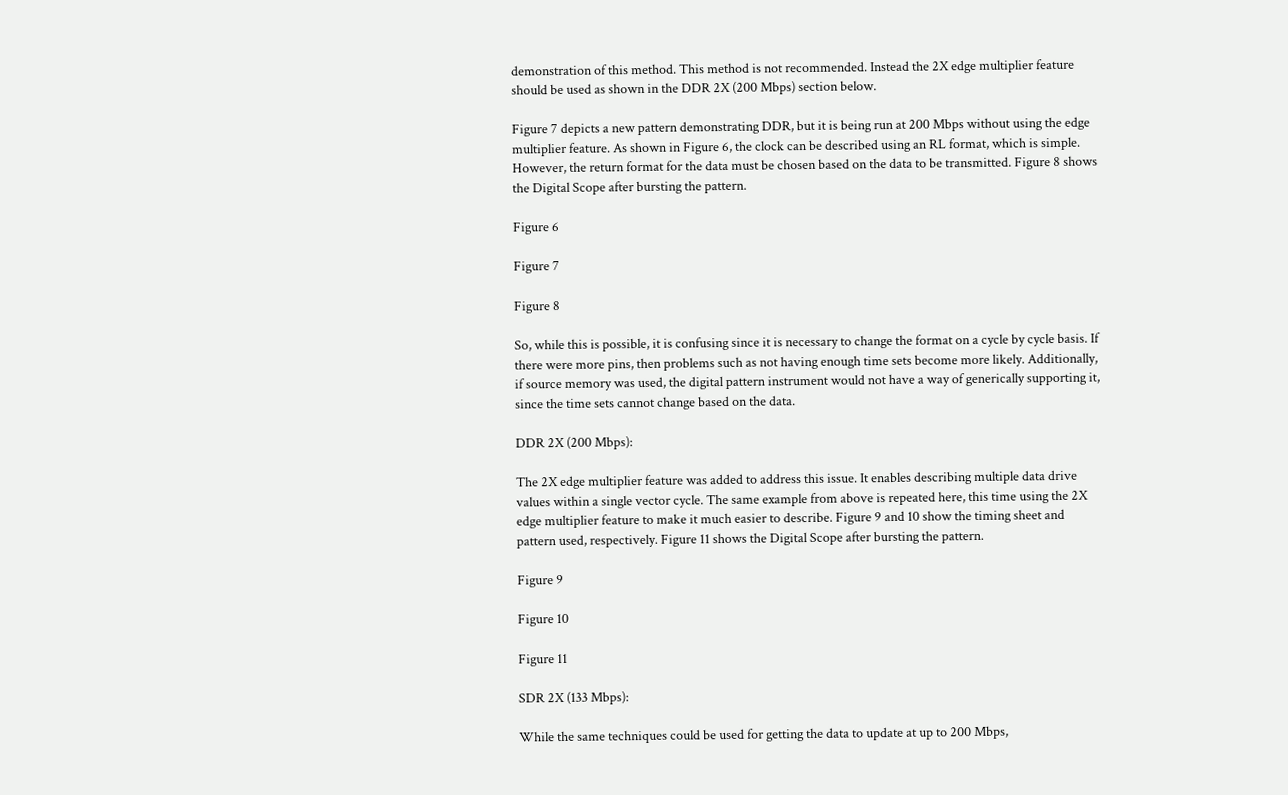demonstration of this method. This method is not recommended. Instead the 2X edge multiplier feature should be used as shown in the DDR 2X (200 Mbps) section below.

Figure 7 depicts a new pattern demonstrating DDR, but it is being run at 200 Mbps without using the edge multiplier feature. As shown in Figure 6, the clock can be described using an RL format, which is simple. However, the return format for the data must be chosen based on the data to be transmitted. Figure 8 shows the Digital Scope after bursting the pattern.

Figure 6

Figure 7

Figure 8

So, while this is possible, it is confusing since it is necessary to change the format on a cycle by cycle basis. If there were more pins, then problems such as not having enough time sets become more likely. Additionally, if source memory was used, the digital pattern instrument would not have a way of generically supporting it, since the time sets cannot change based on the data.

DDR 2X (200 Mbps):

The 2X edge multiplier feature was added to address this issue. It enables describing multiple data drive values within a single vector cycle. The same example from above is repeated here, this time using the 2X edge multiplier feature to make it much easier to describe. Figure 9 and 10 show the timing sheet and pattern used, respectively. Figure 11 shows the Digital Scope after bursting the pattern.

Figure 9

Figure 10

Figure 11

SDR 2X (133 Mbps):

While the same techniques could be used for getting the data to update at up to 200 Mbps,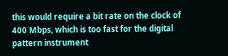this would require a bit rate on the clock of 400 Mbps, which is too fast for the digital pattern instrument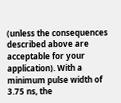(unless the consequences described above are acceptable for your application). With a minimum pulse width of 3.75 ns, the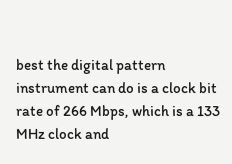best the digital pattern instrument can do is a clock bit rate of 266 Mbps, which is a 133 MHz clock and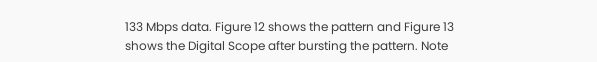133 Mbps data. Figure 12 shows the pattern and Figure 13 shows the Digital Scope after bursting the pattern. Note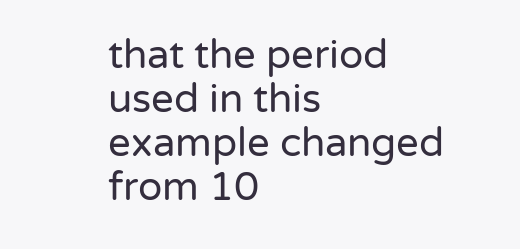that the period used in this example changed from 10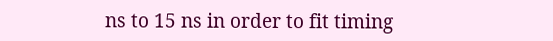ns to 15 ns in order to fit timing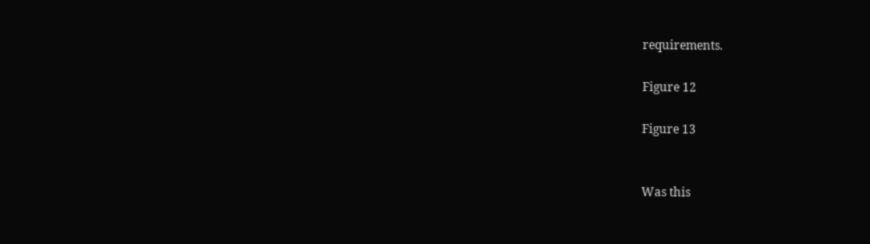requirements.

Figure 12

Figure 13


Was this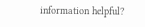information helpful?